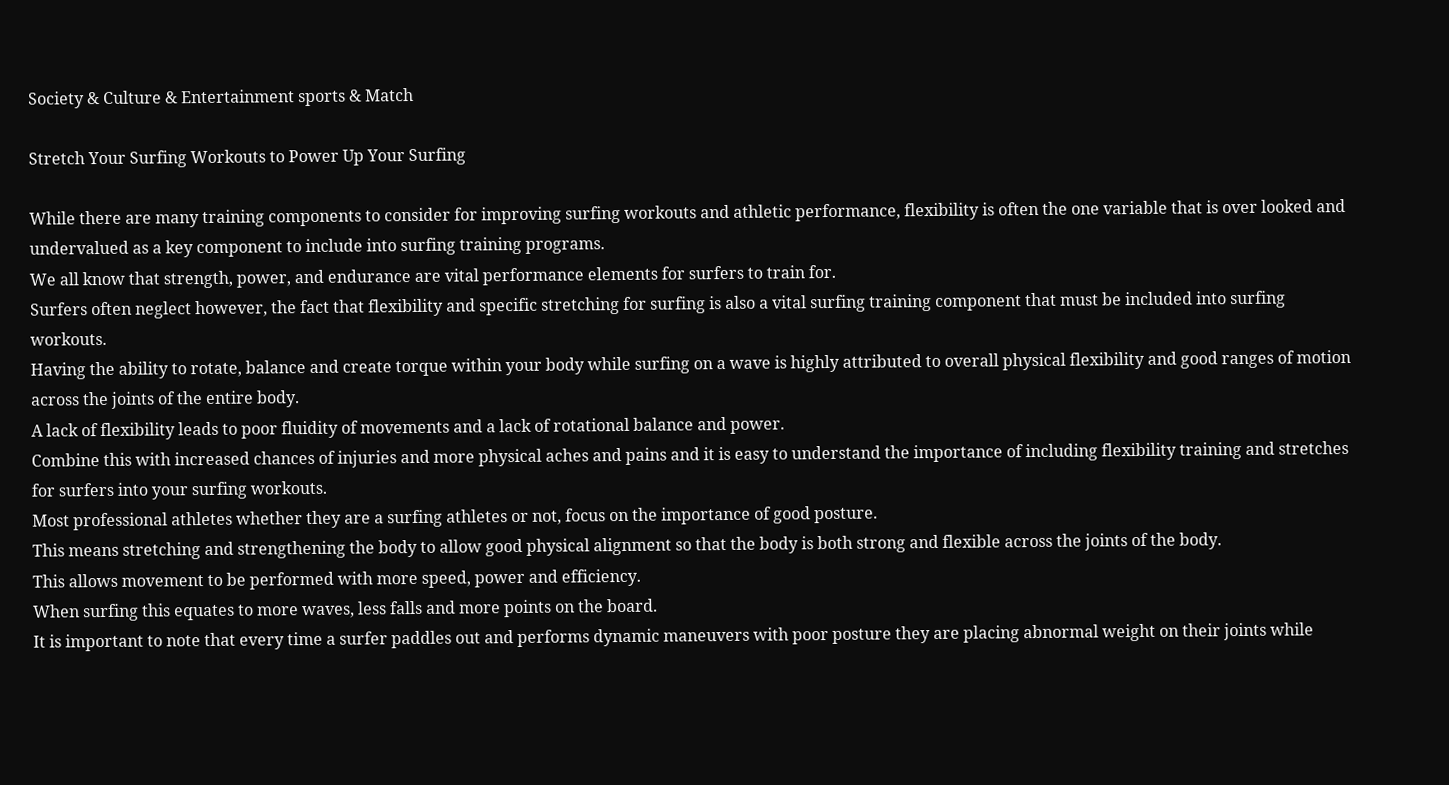Society & Culture & Entertainment sports & Match

Stretch Your Surfing Workouts to Power Up Your Surfing

While there are many training components to consider for improving surfing workouts and athletic performance, flexibility is often the one variable that is over looked and undervalued as a key component to include into surfing training programs.
We all know that strength, power, and endurance are vital performance elements for surfers to train for.
Surfers often neglect however, the fact that flexibility and specific stretching for surfing is also a vital surfing training component that must be included into surfing workouts.
Having the ability to rotate, balance and create torque within your body while surfing on a wave is highly attributed to overall physical flexibility and good ranges of motion across the joints of the entire body.
A lack of flexibility leads to poor fluidity of movements and a lack of rotational balance and power.
Combine this with increased chances of injuries and more physical aches and pains and it is easy to understand the importance of including flexibility training and stretches for surfers into your surfing workouts.
Most professional athletes whether they are a surfing athletes or not, focus on the importance of good posture.
This means stretching and strengthening the body to allow good physical alignment so that the body is both strong and flexible across the joints of the body.
This allows movement to be performed with more speed, power and efficiency.
When surfing this equates to more waves, less falls and more points on the board.
It is important to note that every time a surfer paddles out and performs dynamic maneuvers with poor posture they are placing abnormal weight on their joints while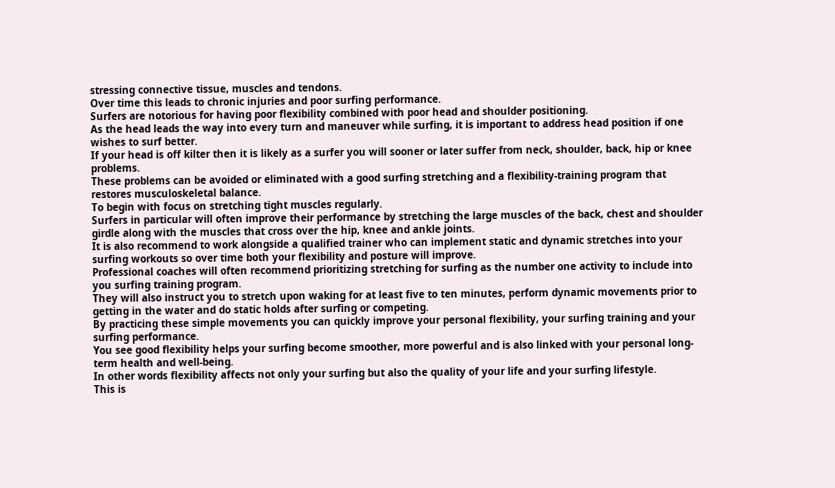stressing connective tissue, muscles and tendons.
Over time this leads to chronic injuries and poor surfing performance.
Surfers are notorious for having poor flexibility combined with poor head and shoulder positioning.
As the head leads the way into every turn and maneuver while surfing, it is important to address head position if one wishes to surf better.
If your head is off kilter then it is likely as a surfer you will sooner or later suffer from neck, shoulder, back, hip or knee problems.
These problems can be avoided or eliminated with a good surfing stretching and a flexibility-training program that restores musculoskeletal balance.
To begin with focus on stretching tight muscles regularly.
Surfers in particular will often improve their performance by stretching the large muscles of the back, chest and shoulder girdle along with the muscles that cross over the hip, knee and ankle joints.
It is also recommend to work alongside a qualified trainer who can implement static and dynamic stretches into your surfing workouts so over time both your flexibility and posture will improve.
Professional coaches will often recommend prioritizing stretching for surfing as the number one activity to include into you surfing training program.
They will also instruct you to stretch upon waking for at least five to ten minutes, perform dynamic movements prior to getting in the water and do static holds after surfing or competing.
By practicing these simple movements you can quickly improve your personal flexibility, your surfing training and your surfing performance.
You see good flexibility helps your surfing become smoother, more powerful and is also linked with your personal long-term health and well-being.
In other words flexibility affects not only your surfing but also the quality of your life and your surfing lifestyle.
This is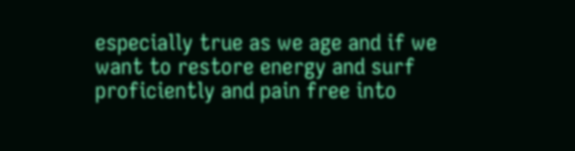especially true as we age and if we want to restore energy and surf proficiently and pain free into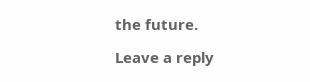the future.

Leave a reply